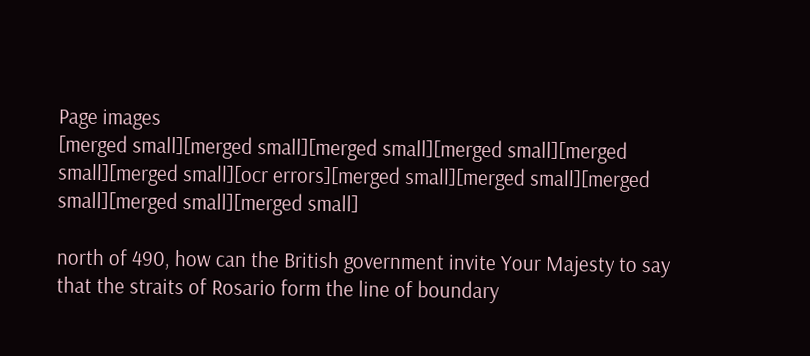Page images
[merged small][merged small][merged small][merged small][merged small][merged small][ocr errors][merged small][merged small][merged small][merged small][merged small]

north of 490, how can the British government invite Your Majesty to say that the straits of Rosario form the line of boundary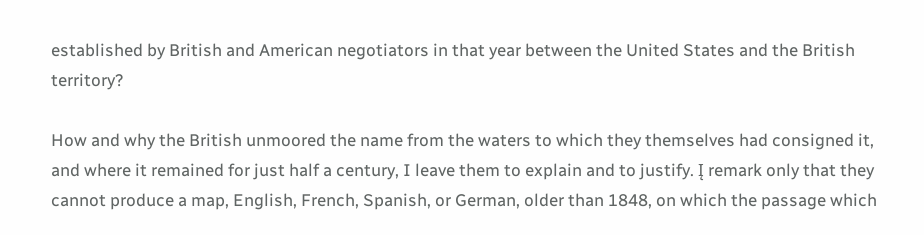established by British and American negotiators in that year between the United States and the British territory?

How and why the British unmoored the name from the waters to which they themselves had consigned it, and where it remained for just half a century, I leave them to explain and to justify. Į remark only that they cannot produce a map, English, French, Spanish, or German, older than 1848, on which the passage which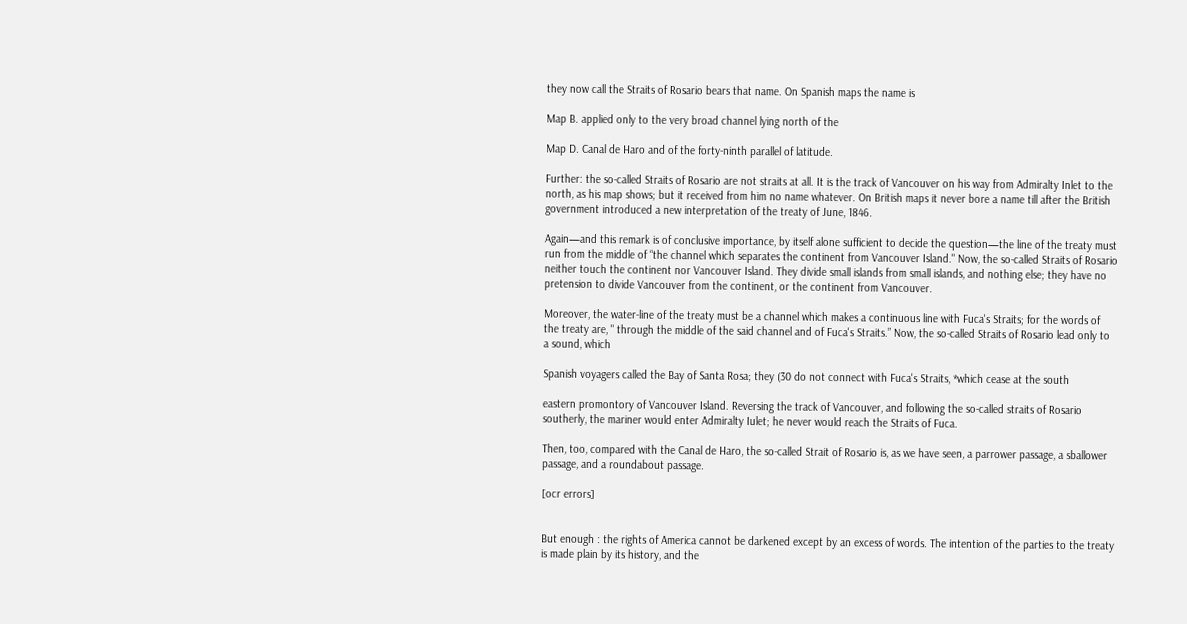they now call the Straits of Rosario bears that name. On Spanish maps the name is

Map B. applied only to the very broad channel lying north of the

Map D. Canal de Haro and of the forty-ninth parallel of latitude.

Further: the so-called Straits of Rosario are not straits at all. It is the track of Vancouver on his way from Admiralty Inlet to the north, as his map shows; but it received from him no name whatever. On British maps it never bore a name till after the British government introduced a new interpretation of the treaty of June, 1846.

Again—and this remark is of conclusive importance, by itself alone sufficient to decide the question—the line of the treaty must run from the middle of “the channel which separates the continent from Vancouver Island." Now, the so-called Straits of Rosario neither touch the continent nor Vancouver Island. They divide small islands from small islands, and nothing else; they have no pretension to divide Vancouver from the continent, or the continent from Vancouver.

Moreover, the water-line of the treaty must be a channel which makes a continuous line with Fuca's Straits; for the words of the treaty are, " through the middle of the said channel and of Fuca's Straits.” Now, the so-called Straits of Rosario lead only to a sound, which

Spanish voyagers called the Bay of Santa Rosa; they (30 do not connect with Fuca's Straits, *which cease at the south

eastern promontory of Vancouver Island. Reversing the track of Vancouver, and following the so-called straits of Rosario southerly, the mariner would enter Admiralty Iulet; he never would reach the Straits of Fuca.

Then, too, compared with the Canal de Haro, the so-called Strait of Rosario is, as we have seen, a parrower passage, a sballower passage, and a roundabout passage.

[ocr errors]


But enough : the rights of America cannot be darkened except by an excess of words. The intention of the parties to the treaty is made plain by its history, and the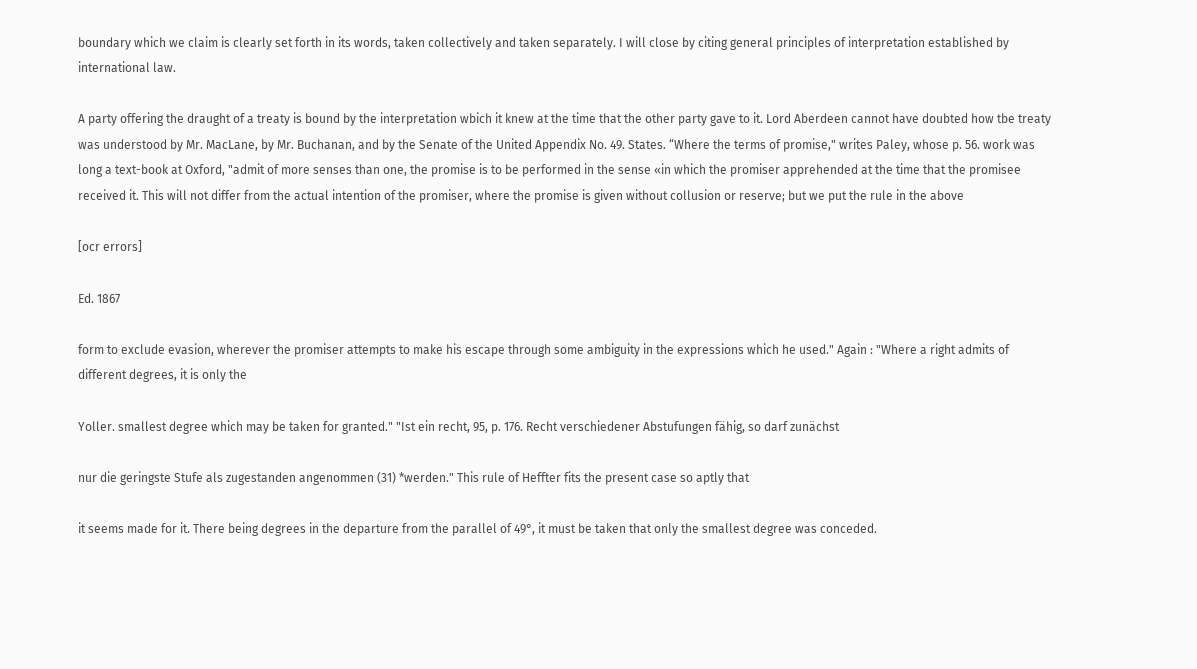boundary which we claim is clearly set forth in its words, taken collectively and taken separately. I will close by citing general principles of interpretation established by international law.

A party offering the draught of a treaty is bound by the interpretation wbich it knew at the time that the other party gave to it. Lord Aberdeen cannot have doubted how tbe treaty was understood by Mr. MacLane, by Mr. Buchanan, and by the Senate of the United Appendix No. 49. States. “Where the terms of promise," writes Paley, whose p. 56. work was long a text-book at Oxford, "admit of more senses than one, the promise is to be performed in the sense «in which the promiser apprehended at the time that the promisee received it. This will not differ from the actual intention of the promiser, where the promise is given without collusion or reserve; but we put the rule in the above

[ocr errors]

Ed. 1867

form to exclude evasion, wherever the promiser attempts to make his escape through some ambiguity in the expressions which he used." Again : "Where a right admits of different degrees, it is only the

Yoller. smallest degree which may be taken for granted." "Ist ein recht, 95, p. 176. Recht verschiedener Abstufungen fähig, so darf zunächst

nur die geringste Stufe als zugestanden angenommen (31) *werden." This rule of Heffter fits the present case so aptly that

it seems made for it. There being degrees in the departure from the parallel of 49°, it must be taken that only the smallest degree was conceded.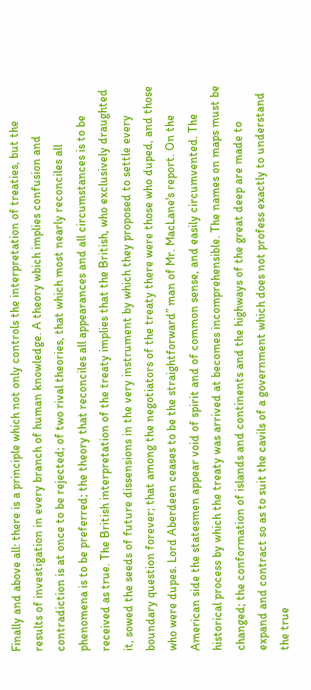Finally and above all: there is a principle which not only controls the interpretation of treaties, but the results of investigation in every branch of human knowledge. A theory wbich implies confusion and contradiction is at once to be rejected; of two rival theories, that which most nearly reconciles all phenomena is to be preferred; the theory that reconciles all appearances and all circumstances is to be received as true. The British interpretation of the treaty implies that the British, who exclusively draughted it, sowed the seeds of future dissensions in the very instrument by which they proposed to settle every boundary question forever; that among the negotiators of the treaty there were those who duped, and those who were dupes. Lord Aberdeen ceases to be the straightforward” man of Mr. MacLane's report. On the American side the statesmen appear void of spirit and of common sense, and easily circumvented. The historical process by which the treaty was arrived at becomes incomprehensible. The names on maps must be changed; the conformation of islands and continents and the highways of the great deep are made to expand and contract so as to suit the cavils of a government which does not profess exactly to understand the true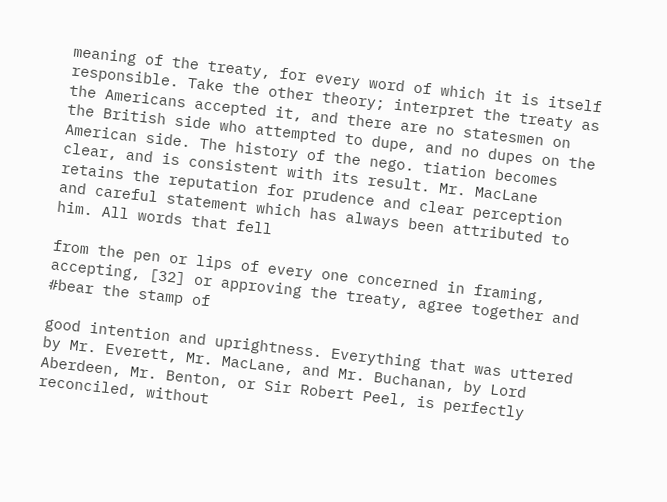meaning of the treaty, for every word of which it is itself responsible. Take the other theory; interpret the treaty as the Americans accepted it, and there are no statesmen on the British side who attempted to dupe, and no dupes on the American side. The history of the nego. tiation becomes clear, and is consistent with its result. Mr. MacLane retains the reputation for prudence and clear perception and careful statement which has always been attributed to him. All words that fell

from the pen or lips of every one concerned in framing, accepting, [32] or approving the treaty, agree together and #bear the stamp of

good intention and uprightness. Everything that was uttered by Mr. Everett, Mr. MacLane, and Mr. Buchanan, by Lord Aberdeen, Mr. Benton, or Sir Robert Peel, is perfectly reconciled, without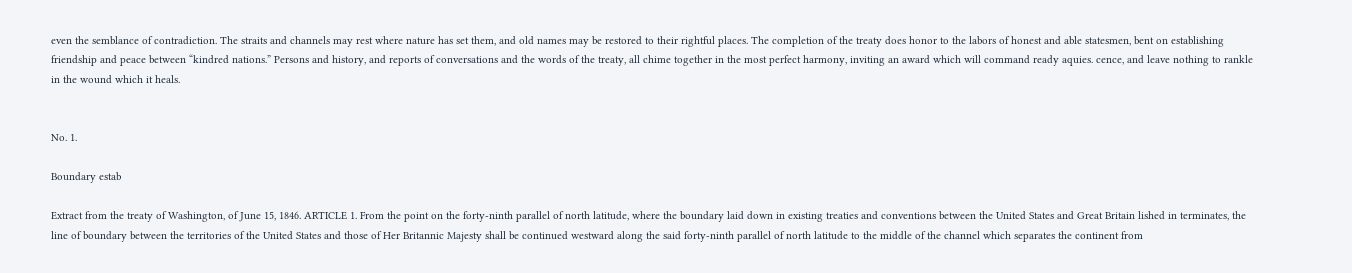even the semblance of contradiction. The straits and channels may rest where nature has set them, and old names may be restored to their rightful places. The completion of the treaty does honor to the labors of honest and able statesmen, bent on establishing friendship and peace between “kindred nations.” Persons and history, and reports of conversations and the words of the treaty, all chime together in the most perfect harmony, inviting an award which will command ready aquies. cence, and leave nothing to rankle in the wound which it heals.


No. 1.

Boundary estab

Extract from the treaty of Washington, of June 15, 1846. ARTICLE 1. From the point on the forty-ninth parallel of north latitude, where the boundary laid down in existing treaties and conventions between the United States and Great Britain lished in terminates, the line of boundary between the territories of the United States and those of Her Britannic Majesty shall be continued westward along the said forty-ninth parallel of north latitude to the middle of the channel which separates the continent from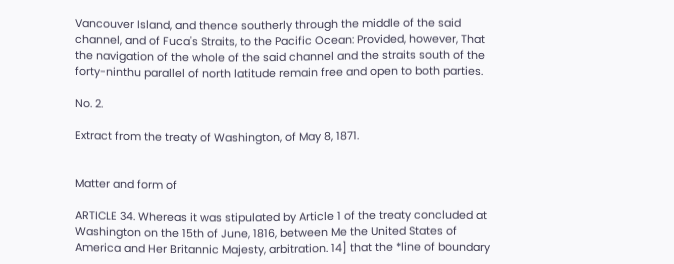Vancouver Island, and thence southerly through the middle of the said channel, and of Fuca's Straits, to the Pacific Ocean: Provided, however, That the navigation of the whole of the said channel and the straits south of the forty-ninthu parallel of north latitude remain free and open to both parties.

No. 2.

Extract from the treaty of Washington, of May 8, 1871.


Matter and form of

ARTICLE 34. Whereas it was stipulated by Article 1 of the treaty concluded at Washington on the 15th of June, 1816, between Me the United States of America and Her Britannic Majesty, arbitration. 14] that the *line of boundary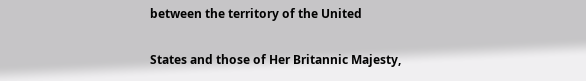between the territory of the United

States and those of Her Britannic Majesty,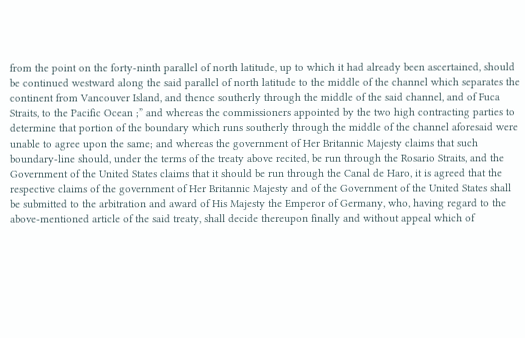from the point on the forty-ninth parallel of north latitude, up to which it had already been ascertained, should be continued westward along the said parallel of north latitude to the middle of the channel which separates the continent from Vancouver Island, and thence southerly through the middle of the said channel, and of Fuca Straits, to the Pacific Ocean ;” and whereas the commissioners appointed by the two high contracting parties to determine that portion of the boundary which runs southerly through the middle of the channel aforesaid were unable to agree upon the same; and whereas the government of Her Britannic Majesty claims that such boundary-line should, under the terms of the treaty above recited, be run through the Rosario Straits, and the Government of the United States claims that it should be run through the Canal de Haro, it is agreed that the respective claims of the government of Her Britannic Majesty and of the Government of the United States shall be submitted to the arbitration and award of His Majesty the Emperor of Germany, who, having regard to the above-mentioned article of the said treaty, shall decide thereupon finally and without appeal which of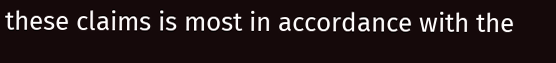these claims is most in accordance with the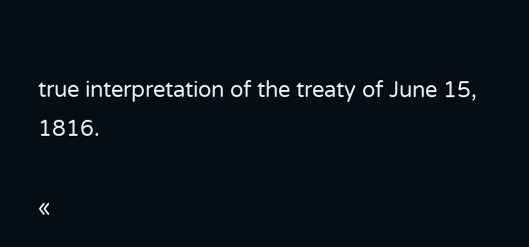true interpretation of the treaty of June 15, 1816.

«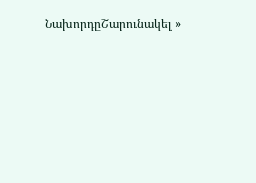ՆախորդըՇարունակել »